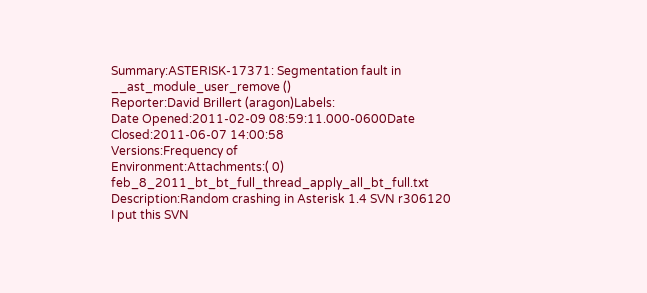Summary:ASTERISK-17371: Segmentation fault in __ast_module_user_remove ()
Reporter:David Brillert (aragon)Labels:
Date Opened:2011-02-09 08:59:11.000-0600Date Closed:2011-06-07 14:00:58
Versions:Frequency of
Environment:Attachments:( 0) feb_8_2011_bt_bt_full_thread_apply_all_bt_full.txt
Description:Random crashing in Asterisk 1.4 SVN r306120
I put this SVN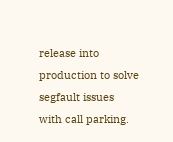release into production to solve segfault issues with call parking.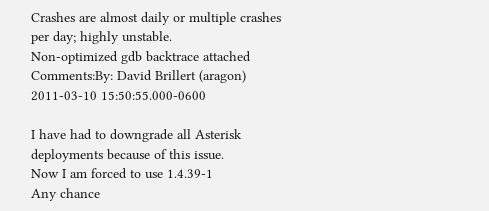Crashes are almost daily or multiple crashes per day; highly unstable.
Non-optimized gdb backtrace attached
Comments:By: David Brillert (aragon) 2011-03-10 15:50:55.000-0600

I have had to downgrade all Asterisk deployments because of this issue.
Now I am forced to use 1.4.39-1
Any chance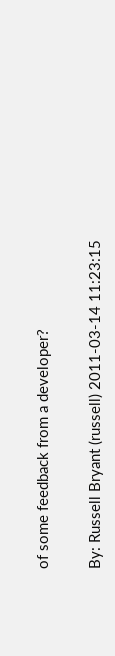of some feedback from a developer?

By: Russell Bryant (russell) 2011-03-14 11:23:15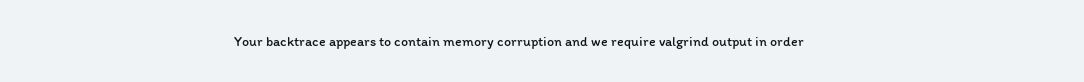Your backtrace appears to contain memory corruption and we require valgrind output in order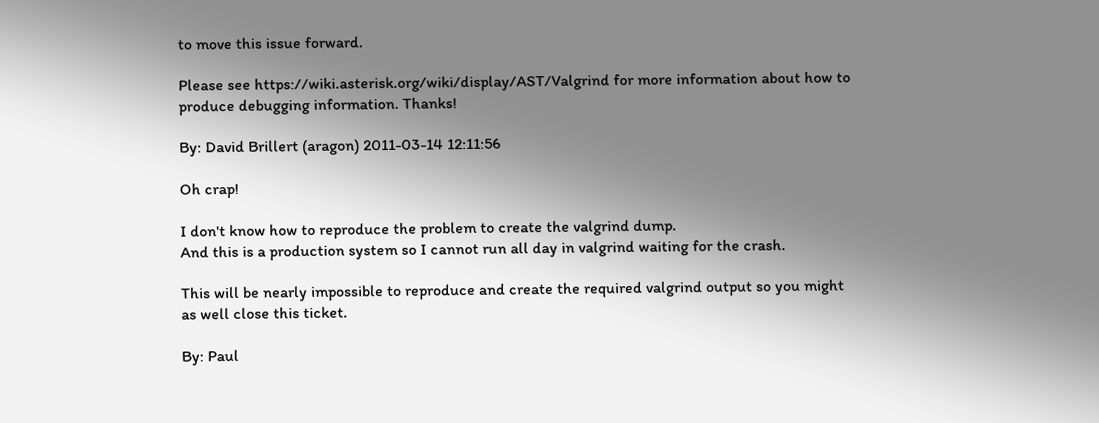to move this issue forward.

Please see https://wiki.asterisk.org/wiki/display/AST/Valgrind for more information about how to produce debugging information. Thanks!

By: David Brillert (aragon) 2011-03-14 12:11:56

Oh crap!

I don't know how to reproduce the problem to create the valgrind dump.
And this is a production system so I cannot run all day in valgrind waiting for the crash.

This will be nearly impossible to reproduce and create the required valgrind output so you might as well close this ticket.

By: Paul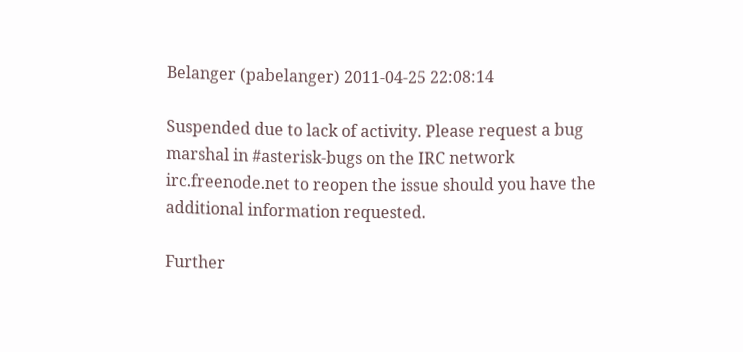Belanger (pabelanger) 2011-04-25 22:08:14

Suspended due to lack of activity. Please request a bug marshal in #asterisk-bugs on the IRC network irc.freenode.net to reopen the issue should you have the additional information requested.

Further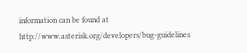information can be found at http://www.asterisk.org/developers/bug-guidelines